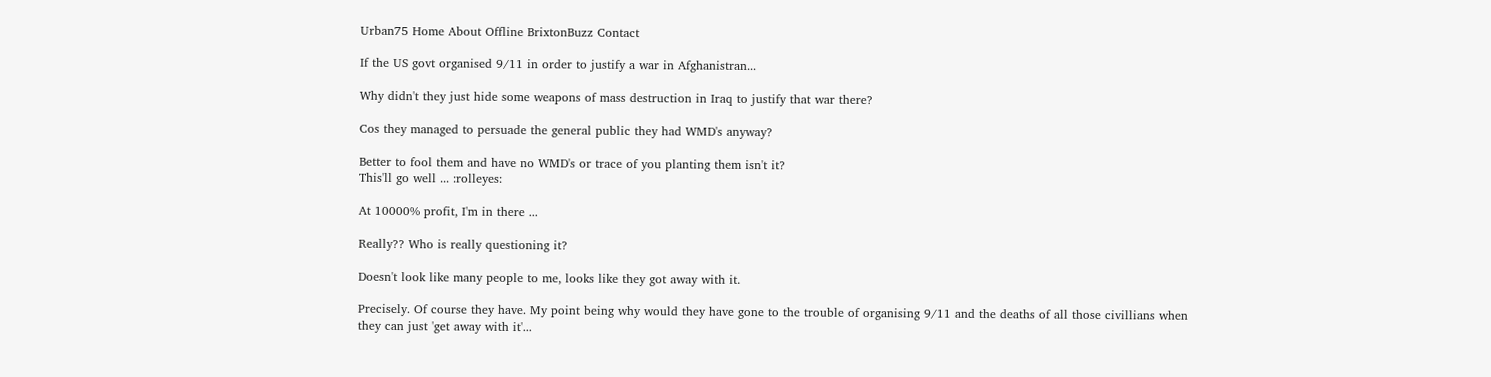Urban75 Home About Offline BrixtonBuzz Contact

If the US govt organised 9/11 in order to justify a war in Afghanistran...

Why didn't they just hide some weapons of mass destruction in Iraq to justify that war there?

Cos they managed to persuade the general public they had WMD's anyway?

Better to fool them and have no WMD's or trace of you planting them isn't it?
This'll go well ... :rolleyes:

At 10000% profit, I'm in there ...

Really?? Who is really questioning it?

Doesn't look like many people to me, looks like they got away with it.

Precisely. Of course they have. My point being why would they have gone to the trouble of organising 9/11 and the deaths of all those civillians when they can just 'get away with it'...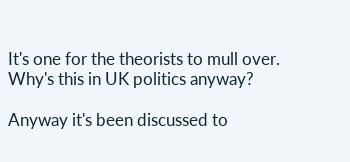It's one for the theorists to mull over.
Why's this in UK politics anyway?

Anyway it's been discussed to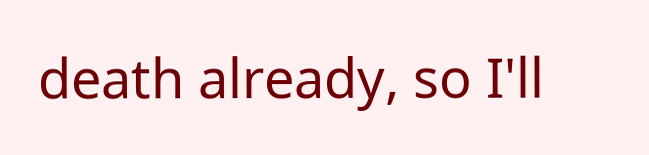death already, so I'll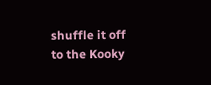shuffle it off to the Kooky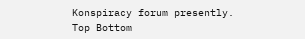Konspiracy forum presently.
Top Bottom